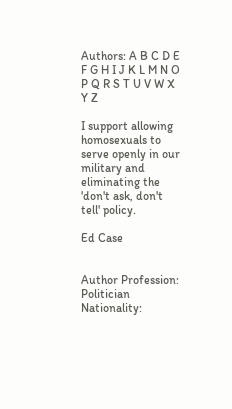Authors: A B C D E F G H I J K L M N O P Q R S T U V W X Y Z

I support allowing homosexuals to serve openly in our military and eliminating the 'don't ask, don't tell' policy.

Ed Case


Author Profession: Politician
Nationality: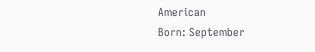American
Born: September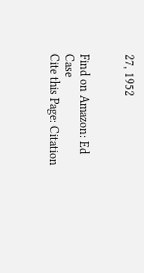27, 1952


Find on Amazon: Ed Case
Cite this Page: Citation